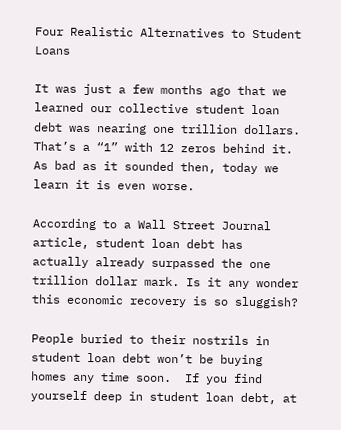Four Realistic Alternatives to Student Loans

It was just a few months ago that we learned our collective student loan debt was nearing one trillion dollars. That’s a “1” with 12 zeros behind it. As bad as it sounded then, today we learn it is even worse.

According to a Wall Street Journal article, student loan debt has actually already surpassed the one trillion dollar mark. Is it any wonder this economic recovery is so sluggish?

People buried to their nostrils in student loan debt won’t be buying homes any time soon.  If you find yourself deep in student loan debt, at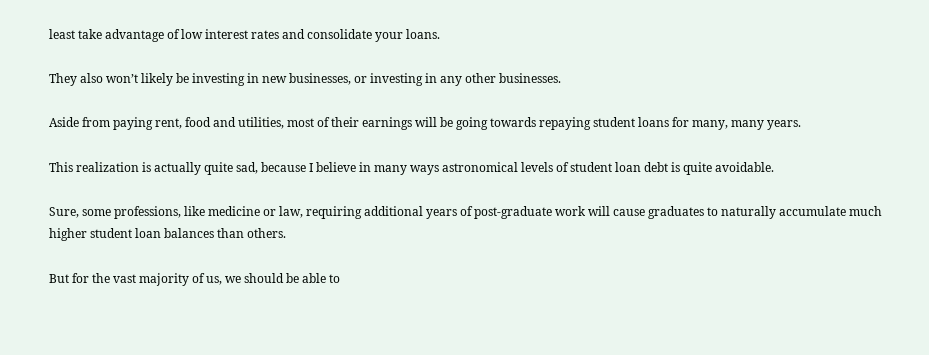least take advantage of low interest rates and consolidate your loans.

They also won’t likely be investing in new businesses, or investing in any other businesses.

Aside from paying rent, food and utilities, most of their earnings will be going towards repaying student loans for many, many years.

This realization is actually quite sad, because I believe in many ways astronomical levels of student loan debt is quite avoidable.

Sure, some professions, like medicine or law, requiring additional years of post-graduate work will cause graduates to naturally accumulate much higher student loan balances than others.

But for the vast majority of us, we should be able to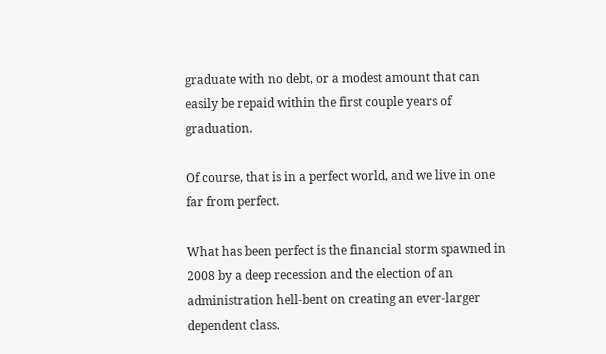graduate with no debt, or a modest amount that can easily be repaid within the first couple years of graduation.

Of course, that is in a perfect world, and we live in one far from perfect.

What has been perfect is the financial storm spawned in 2008 by a deep recession and the election of an administration hell-bent on creating an ever-larger dependent class.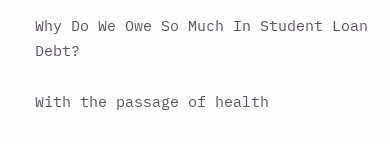Why Do We Owe So Much In Student Loan Debt?

With the passage of health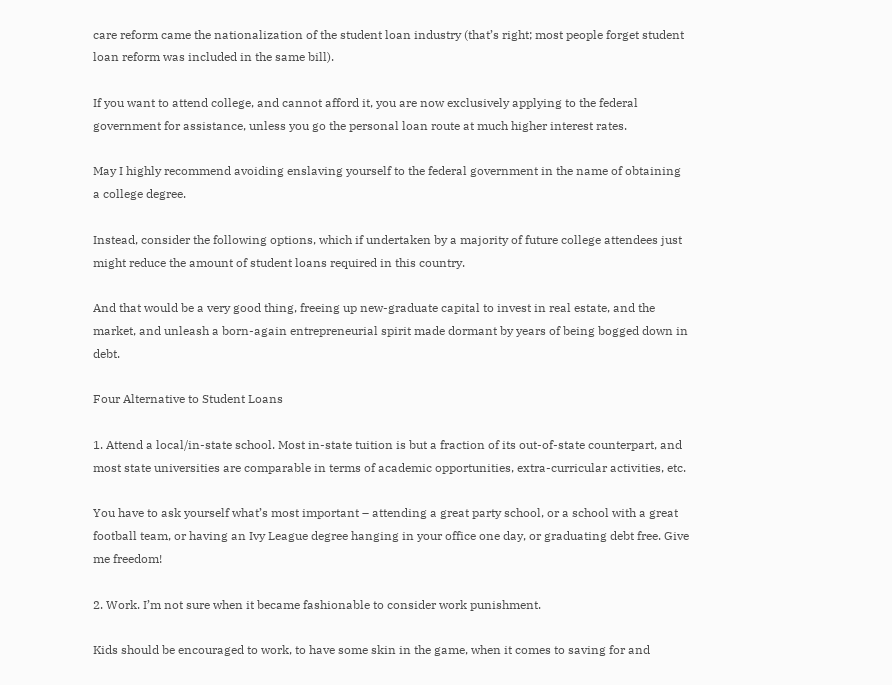care reform came the nationalization of the student loan industry (that’s right; most people forget student loan reform was included in the same bill).

If you want to attend college, and cannot afford it, you are now exclusively applying to the federal government for assistance, unless you go the personal loan route at much higher interest rates.

May I highly recommend avoiding enslaving yourself to the federal government in the name of obtaining a college degree.

Instead, consider the following options, which if undertaken by a majority of future college attendees just might reduce the amount of student loans required in this country.

And that would be a very good thing, freeing up new-graduate capital to invest in real estate, and the market, and unleash a born-again entrepreneurial spirit made dormant by years of being bogged down in debt.

Four Alternative to Student Loans

1. Attend a local/in-state school. Most in-state tuition is but a fraction of its out-of-state counterpart, and most state universities are comparable in terms of academic opportunities, extra-curricular activities, etc.

You have to ask yourself what’s most important – attending a great party school, or a school with a great football team, or having an Ivy League degree hanging in your office one day, or graduating debt free. Give me freedom!

2. Work. I’m not sure when it became fashionable to consider work punishment.

Kids should be encouraged to work, to have some skin in the game, when it comes to saving for and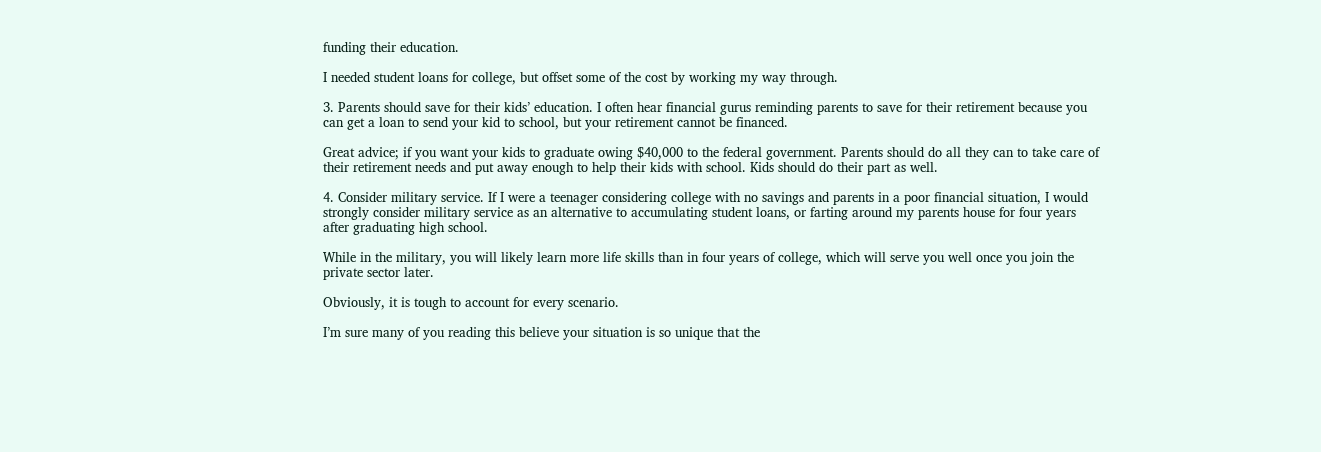funding their education.

I needed student loans for college, but offset some of the cost by working my way through.

3. Parents should save for their kids’ education. I often hear financial gurus reminding parents to save for their retirement because you can get a loan to send your kid to school, but your retirement cannot be financed.

Great advice; if you want your kids to graduate owing $40,000 to the federal government. Parents should do all they can to take care of their retirement needs and put away enough to help their kids with school. Kids should do their part as well.

4. Consider military service. If I were a teenager considering college with no savings and parents in a poor financial situation, I would strongly consider military service as an alternative to accumulating student loans, or farting around my parents house for four years after graduating high school.

While in the military, you will likely learn more life skills than in four years of college, which will serve you well once you join the private sector later.

Obviously, it is tough to account for every scenario.

I’m sure many of you reading this believe your situation is so unique that the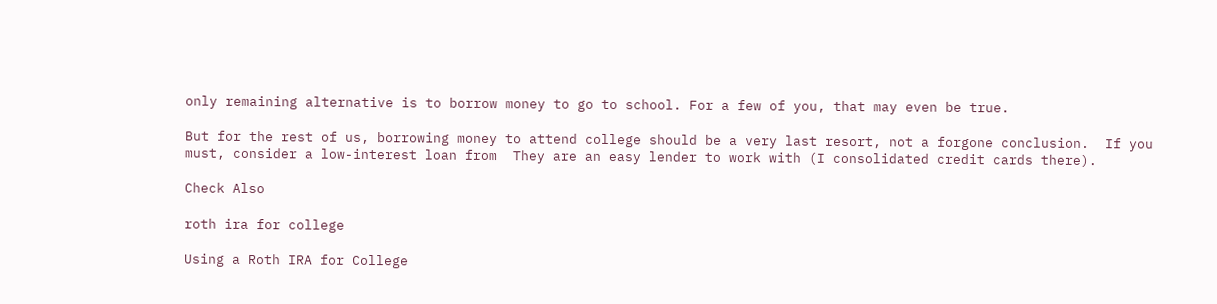only remaining alternative is to borrow money to go to school. For a few of you, that may even be true.

But for the rest of us, borrowing money to attend college should be a very last resort, not a forgone conclusion.  If you must, consider a low-interest loan from  They are an easy lender to work with (I consolidated credit cards there).

Check Also

roth ira for college

Using a Roth IRA for College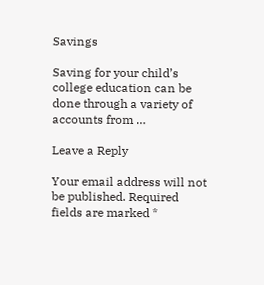Savings

Saving for your child’s college education can be done through a variety of accounts from …

Leave a Reply

Your email address will not be published. Required fields are marked *